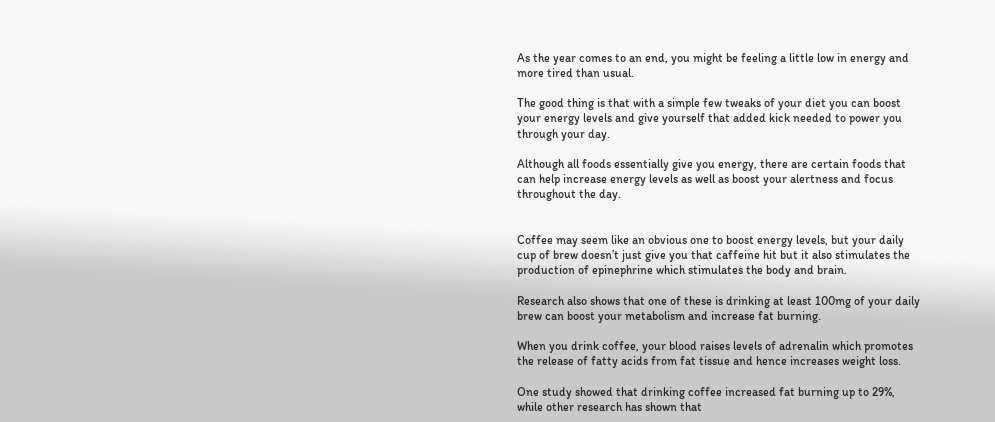As the year comes to an end, you might be feeling a little low in energy and more tired than usual.

The good thing is that with a simple few tweaks of your diet you can boost your energy levels and give yourself that added kick needed to power you through your day.

Although all foods essentially give you energy, there are certain foods that can help increase energy levels as well as boost your alertness and focus throughout the day.


Coffee may seem like an obvious one to boost energy levels, but your daily cup of brew doesn’t just give you that caffeine hit but it also stimulates the production of epinephrine which stimulates the body and brain.

Research also shows that one of these is drinking at least 100mg of your daily brew can boost your metabolism and increase fat burning.

When you drink coffee, your blood raises levels of adrenalin which promotes the release of fatty acids from fat tissue and hence increases weight loss.

One study showed that drinking coffee increased fat burning up to 29%, while other research has shown that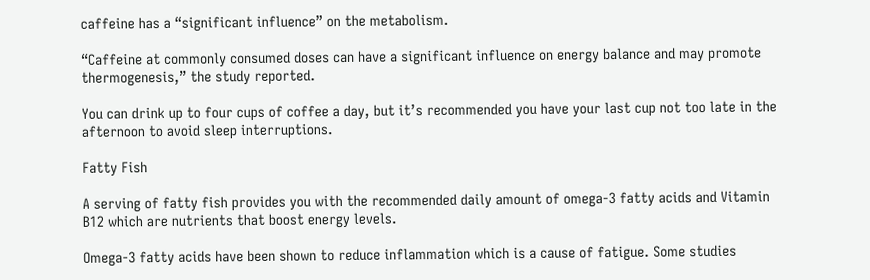caffeine has a “significant influence” on the metabolism.

“Caffeine at commonly consumed doses can have a significant influence on energy balance and may promote thermogenesis,” the study reported.

You can drink up to four cups of coffee a day, but it’s recommended you have your last cup not too late in the afternoon to avoid sleep interruptions.

Fatty Fish

A serving of fatty fish provides you with the recommended daily amount of omega-3 fatty acids and Vitamin B12 which are nutrients that boost energy levels.

Omega-3 fatty acids have been shown to reduce inflammation which is a cause of fatigue. Some studies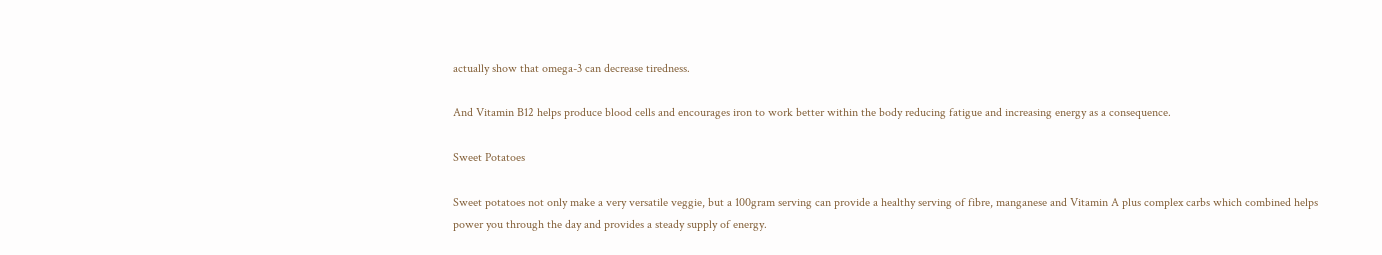actually show that omega-3 can decrease tiredness.

And Vitamin B12 helps produce blood cells and encourages iron to work better within the body reducing fatigue and increasing energy as a consequence.

Sweet Potatoes

Sweet potatoes not only make a very versatile veggie, but a 100gram serving can provide a healthy serving of fibre, manganese and Vitamin A plus complex carbs which combined helps power you through the day and provides a steady supply of energy.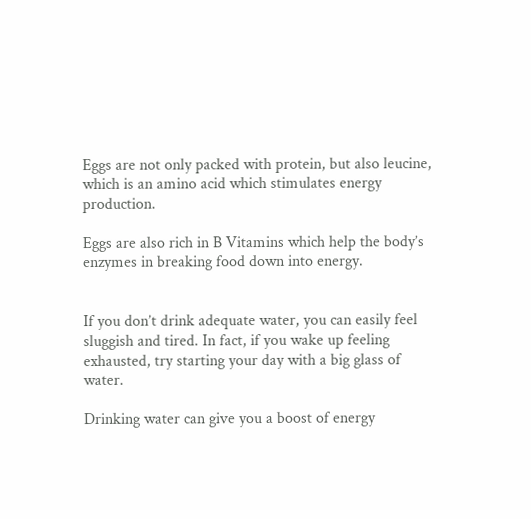Eggs are not only packed with protein, but also leucine, which is an amino acid which stimulates energy production.

Eggs are also rich in B Vitamins which help the body’s enzymes in breaking food down into energy.


If you don’t drink adequate water, you can easily feel sluggish and tired. In fact, if you wake up feeling exhausted, try starting your day with a big glass of water.

Drinking water can give you a boost of energy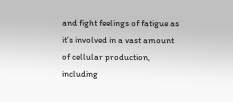and fight feelings of fatigue as it’s involved in a vast amount of cellular production, including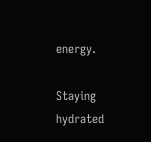energy.

Staying hydrated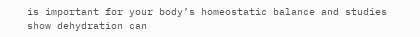is important for your body’s homeostatic balance and studies show dehydration can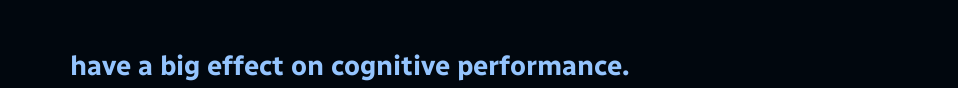have a big effect on cognitive performance.